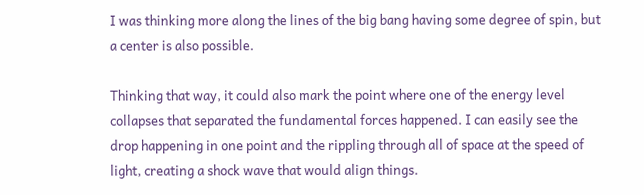I was thinking more along the lines of the big bang having some degree of spin, but a center is also possible.

Thinking that way, it could also mark the point where one of the energy level collapses that separated the fundamental forces happened. I can easily see the drop happening in one point and the rippling through all of space at the speed of light, creating a shock wave that would align things.